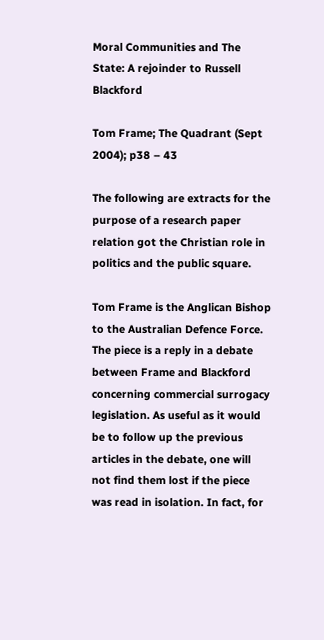Moral Communities and The State: A rejoinder to Russell Blackford

Tom Frame; The Quadrant (Sept 2004); p38 – 43

The following are extracts for the purpose of a research paper relation got the Christian role in politics and the public square.

Tom Frame is the Anglican Bishop to the Australian Defence Force. The piece is a reply in a debate between Frame and Blackford concerning commercial surrogacy legislation. As useful as it would be to follow up the previous articles in the debate, one will not find them lost if the piece was read in isolation. In fact, for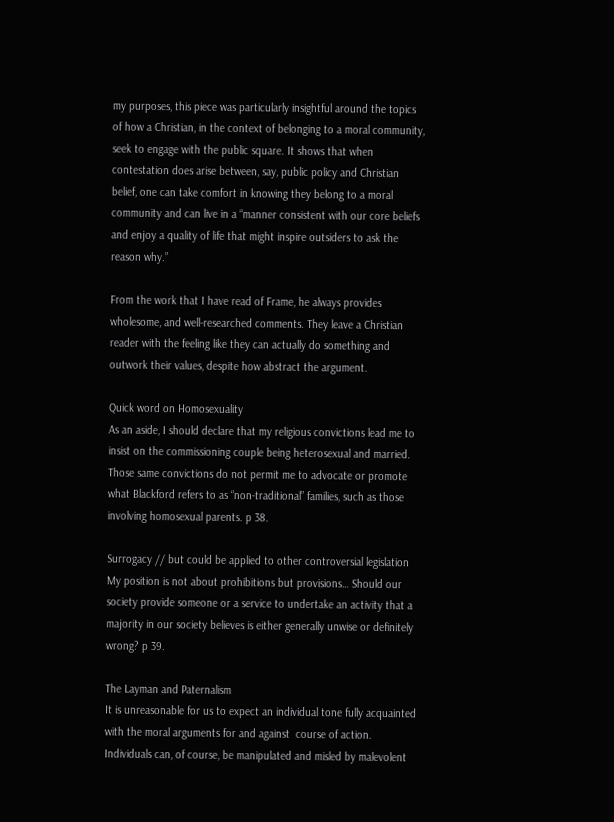my purposes, this piece was particularly insightful around the topics of how a Christian, in the context of belonging to a moral community, seek to engage with the public square. It shows that when contestation does arise between, say, public policy and Christian belief, one can take comfort in knowing they belong to a moral community and can live in a “manner consistent with our core beliefs and enjoy a quality of life that might inspire outsiders to ask the reason why.”

From the work that I have read of Frame, he always provides wholesome, and well-researched comments. They leave a Christian reader with the feeling like they can actually do something and outwork their values, despite how abstract the argument.

Quick word on Homosexuality
As an aside, I should declare that my religious convictions lead me to insist on the commissioning couple being heterosexual and married. Those same convictions do not permit me to advocate or promote what Blackford refers to as “non-traditional” families, such as those involving homosexual parents. p 38.

Surrogacy // but could be applied to other controversial legislation
My position is not about prohibitions but provisions… Should our society provide someone or a service to undertake an activity that a majority in our society believes is either generally unwise or definitely wrong? p 39.

The Layman and Paternalism
It is unreasonable for us to expect an individual tone fully acquainted with the moral arguments for and against  course of action. Individuals can, of course, be manipulated and misled by malevolent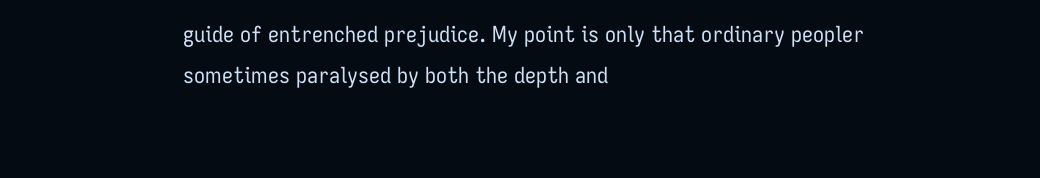guide of entrenched prejudice. My point is only that ordinary peopler sometimes paralysed by both the depth and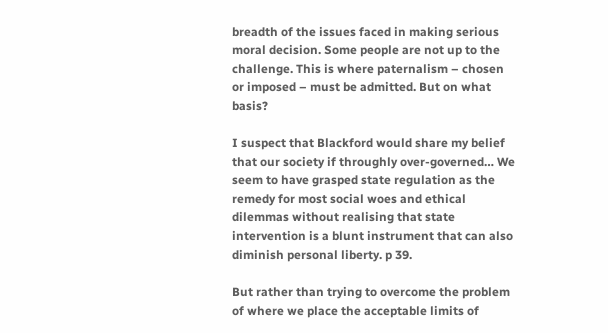breadth of the issues faced in making serious moral decision. Some people are not up to the challenge. This is where paternalism – chosen or imposed – must be admitted. But on what basis?

I suspect that Blackford would share my belief that our society if throughly over-governed… We seem to have grasped state regulation as the remedy for most social woes and ethical dilemmas without realising that state intervention is a blunt instrument that can also diminish personal liberty. p 39.

But rather than trying to overcome the problem of where we place the acceptable limits of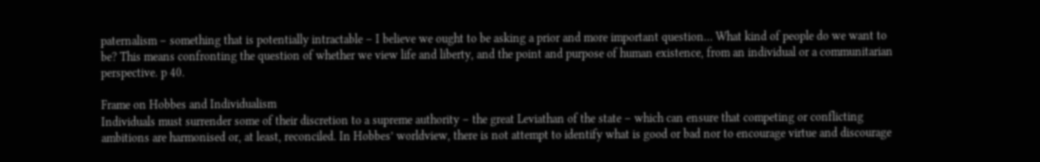paternalism – something that is potentially intractable – I believe we ought to be asking a prior and more important question… What kind of people do we want to be? This means confronting the question of whether we view life and liberty, and the point and purpose of human existence, from an individual or a communitarian perspective. p 40.

Frame on Hobbes and Individualism
Individuals must surrender some of their discretion to a supreme authority – the great Leviathan of the state – which can ensure that competing or conflicting ambitions are harmonised or, at least, reconciled. In Hobbes’ worldview, there is not attempt to identify what is good or bad nor to encourage virtue and discourage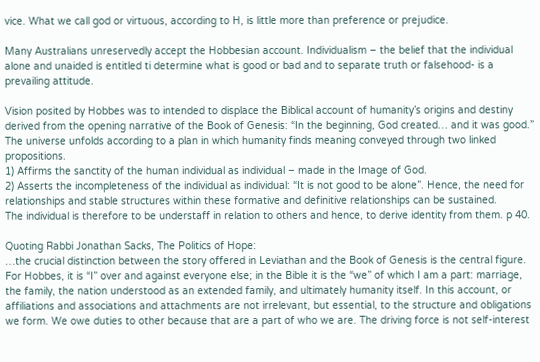vice. What we call god or virtuous, according to H, is little more than preference or prejudice.

Many Australians unreservedly accept the Hobbesian account. Individualism – the belief that the individual alone and unaided is entitled ti determine what is good or bad and to separate truth or falsehood- is a prevailing attitude.

Vision posited by Hobbes was to intended to displace the Biblical account of humanity’s origins and destiny derived from the opening narrative of the Book of Genesis: “In the beginning, God created… and it was good.” The universe unfolds according to a plan in which humanity finds meaning conveyed through two linked propositions.
1) Affirms the sanctity of the human individual as individual – made in the Image of God.
2) Asserts the incompleteness of the individual as individual: “It is not good to be alone”. Hence, the need for relationships and stable structures within these formative and definitive relationships can be sustained.
The individual is therefore to be understaff in relation to others and hence, to derive identity from them. p 40.

Quoting Rabbi Jonathan Sacks, The Politics of Hope:
…the crucial distinction between the story offered in Leviathan and the Book of Genesis is the central figure. For Hobbes, it is “I” over and against everyone else; in the Bible it is the “we” of which I am a part: marriage, the family, the nation understood as an extended family, and ultimately humanity itself. In this account, or affiliations and associations and attachments are not irrelevant, but essential, to the structure and obligations we form. We owe duties to other because that are a part of who we are. The driving force is not self-interest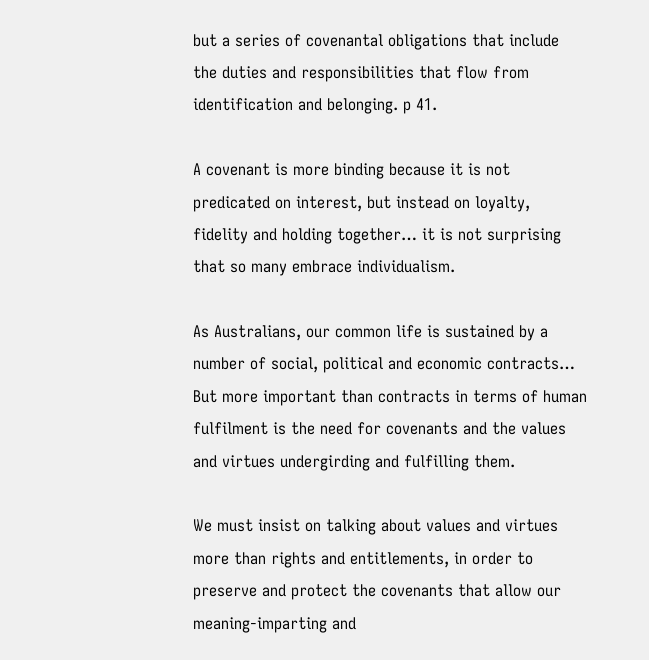but a series of covenantal obligations that include the duties and responsibilities that flow from identification and belonging. p 41.

A covenant is more binding because it is not predicated on interest, but instead on loyalty, fidelity and holding together… it is not surprising that so many embrace individualism.

As Australians, our common life is sustained by a number of social, political and economic contracts… But more important than contracts in terms of human fulfilment is the need for covenants and the values and virtues undergirding and fulfilling them.

We must insist on talking about values and virtues more than rights and entitlements, in order to preserve and protect the covenants that allow our meaning-imparting and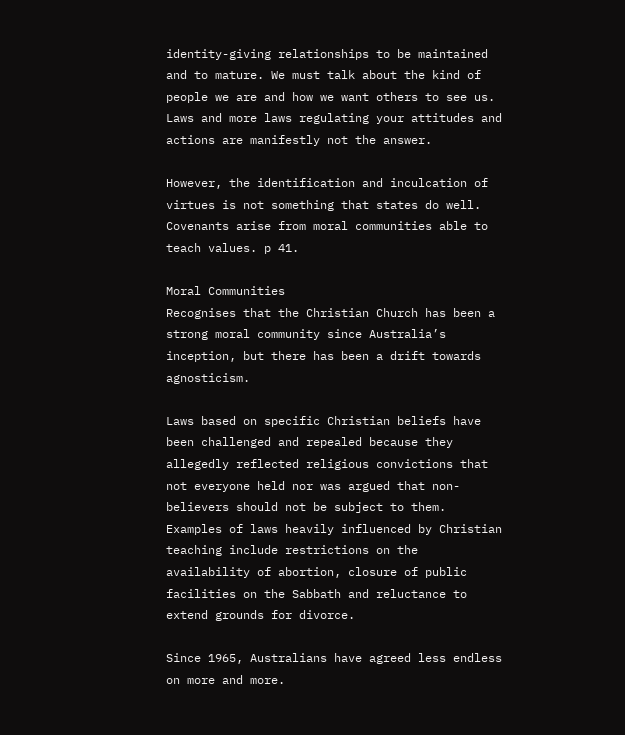identity-giving relationships to be maintained and to mature. We must talk about the kind of people we are and how we want others to see us. Laws and more laws regulating your attitudes and actions are manifestly not the answer.

However, the identification and inculcation of virtues is not something that states do well. Covenants arise from moral communities able to teach values. p 41.

Moral Communities
Recognises that the Christian Church has been a strong moral community since Australia’s inception, but there has been a drift towards agnosticism.

Laws based on specific Christian beliefs have been challenged and repealed because they allegedly reflected religious convictions that not everyone held nor was argued that non-believers should not be subject to them. Examples of laws heavily influenced by Christian teaching include restrictions on the availability of abortion, closure of public facilities on the Sabbath and reluctance to extend grounds for divorce.

Since 1965, Australians have agreed less endless on more and more.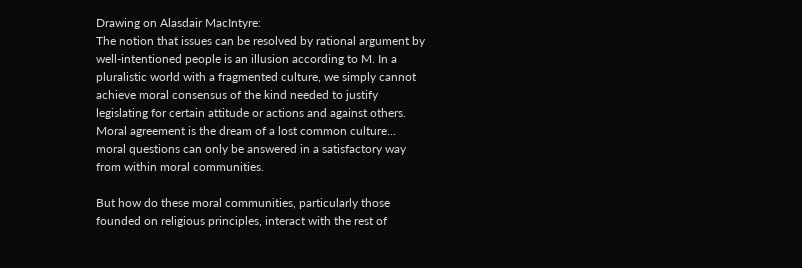Drawing on Alasdair MacIntyre:
The notion that issues can be resolved by rational argument by well-intentioned people is an illusion according to M. In a pluralistic world with a fragmented culture, we simply cannot achieve moral consensus of the kind needed to justify legislating for certain attitude or actions and against others. Moral agreement is the dream of a lost common culture… moral questions can only be answered in a satisfactory way from within moral communities.

But how do these moral communities, particularly those founded on religious principles, interact with the rest of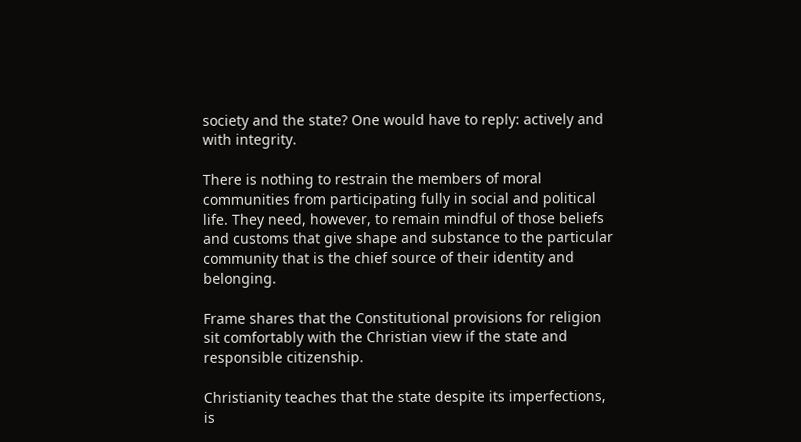society and the state? One would have to reply: actively and with integrity.

There is nothing to restrain the members of moral communities from participating fully in social and political life. They need, however, to remain mindful of those beliefs and customs that give shape and substance to the particular community that is the chief source of their identity and belonging.

Frame shares that the Constitutional provisions for religion sit comfortably with the Christian view if the state and responsible citizenship.

Christianity teaches that the state despite its imperfections, is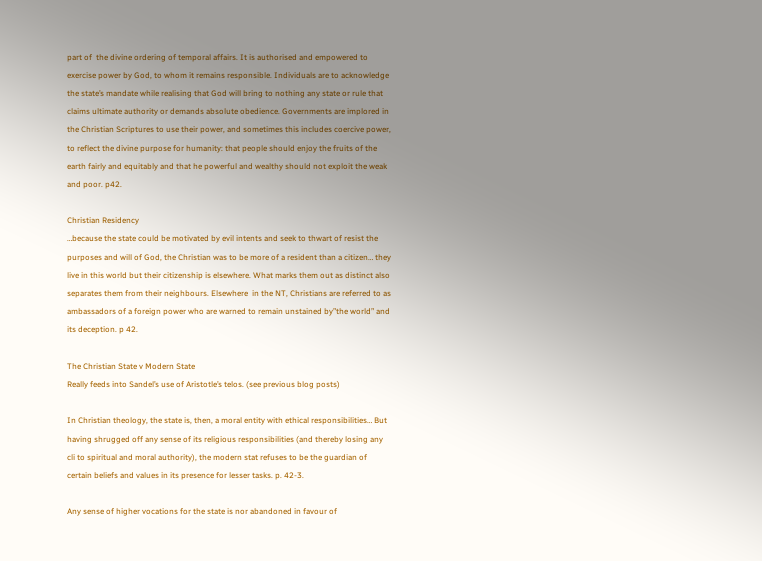part of  the divine ordering of temporal affairs. It is authorised and empowered to exercise power by God, to whom it remains responsible. Individuals are to acknowledge the state’s mandate while realising that God will bring to nothing any state or rule that claims ultimate authority or demands absolute obedience. Governments are implored in the Christian Scriptures to use their power, and sometimes this includes coercive power, to reflect the divine purpose for humanity: that people should enjoy the fruits of the earth fairly and equitably and that he powerful and wealthy should not exploit the weak and poor. p42.

Christian Residency
…because the state could be motivated by evil intents and seek to thwart of resist the purposes and will of God, the Christian was to be more of a resident than a citizen… they live in this world but their citizenship is elsewhere. What marks them out as distinct also separates them from their neighbours. Elsewhere  in the NT, Christians are referred to as ambassadors of a foreign power who are warned to remain unstained by”the world” and its deception. p 42.

The Christian State v Modern State
Really feeds into Sandel’s use of Aristotle’s telos. (see previous blog posts)

In Christian theology, the state is, then, a moral entity with ethical responsibilities… But having shrugged off any sense of its religious responsibilities (and thereby losing any cli to spiritual and moral authority), the modern stat refuses to be the guardian of certain beliefs and values in its presence for lesser tasks. p. 42-3.

Any sense of higher vocations for the state is nor abandoned in favour of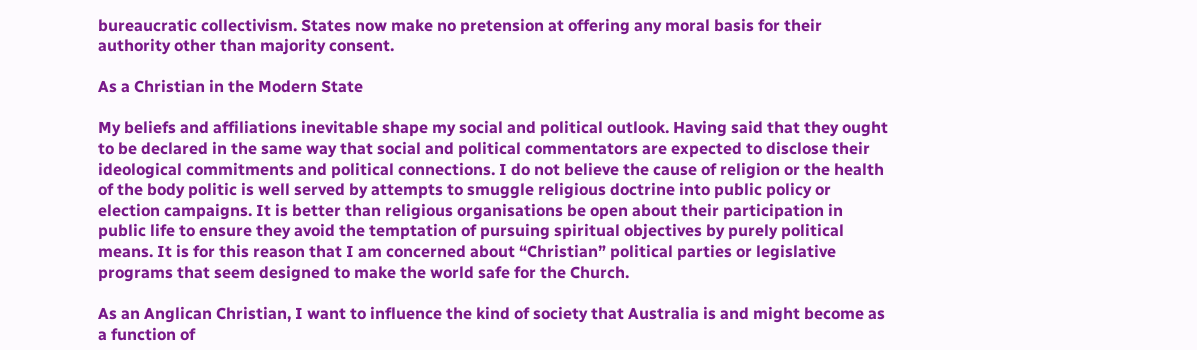bureaucratic collectivism. States now make no pretension at offering any moral basis for their authority other than majority consent.

As a Christian in the Modern State

My beliefs and affiliations inevitable shape my social and political outlook. Having said that they ought to be declared in the same way that social and political commentators are expected to disclose their ideological commitments and political connections. I do not believe the cause of religion or the health of the body politic is well served by attempts to smuggle religious doctrine into public policy or election campaigns. It is better than religious organisations be open about their participation in public life to ensure they avoid the temptation of pursuing spiritual objectives by purely political means. It is for this reason that I am concerned about “Christian” political parties or legislative programs that seem designed to make the world safe for the Church.

As an Anglican Christian, I want to influence the kind of society that Australia is and might become as a function of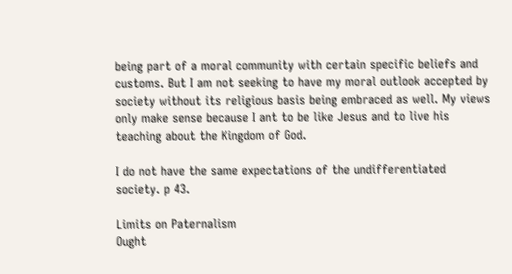being part of a moral community with certain specific beliefs and customs. But I am not seeking to have my moral outlook accepted by society without its religious basis being embraced as well. My views only make sense because I ant to be like Jesus and to live his teaching about the Kingdom of God.

I do not have the same expectations of the undifferentiated society. p 43.

Limits on Paternalism
Ought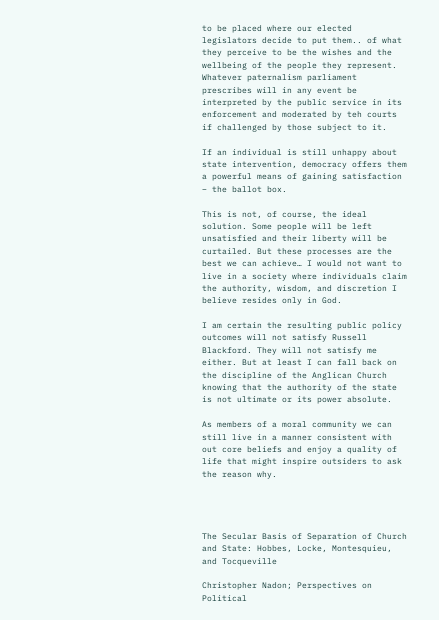to be placed where our elected legislators decide to put them.. of what they perceive to be the wishes and the wellbeing of the people they represent. Whatever paternalism parliament prescribes will in any event be interpreted by the public service in its enforcement and moderated by teh courts if challenged by those subject to it.

If an individual is still unhappy about state intervention, democracy offers them a powerful means of gaining satisfaction – the ballot box.

This is not, of course, the ideal solution. Some people will be left unsatisfied and their liberty will be curtailed. But these processes are the best we can achieve… I would not want to live in a society where individuals claim the authority, wisdom, and discretion I believe resides only in God.

I am certain the resulting public policy outcomes will not satisfy Russell Blackford. They will not satisfy me either. But at least I can fall back on the discipline of the Anglican Church knowing that the authority of the state is not ultimate or its power absolute.

As members of a moral community we can still live in a manner consistent with out core beliefs and enjoy a quality of life that might inspire outsiders to ask the reason why.




The Secular Basis of Separation of Church and State: Hobbes, Locke, Montesquieu, and Tocqueville

Christopher Nadon; Perspectives on Political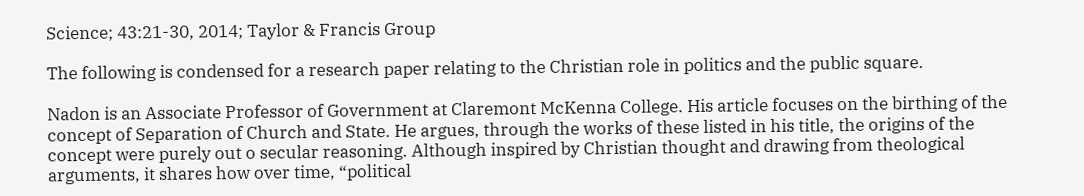Science; 43:21-30, 2014; Taylor & Francis Group

The following is condensed for a research paper relating to the Christian role in politics and the public square.

Nadon is an Associate Professor of Government at Claremont McKenna College. His article focuses on the birthing of the concept of Separation of Church and State. He argues, through the works of these listed in his title, the origins of the concept were purely out o secular reasoning. Although inspired by Christian thought and drawing from theological arguments, it shares how over time, “political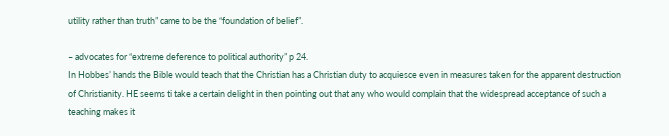utility rather than truth” came to be the “foundation of belief”.

– advocates for “extreme deference to political authority” p 24.
In Hobbes’ hands the Bible would teach that the Christian has a Christian duty to acquiesce even in measures taken for the apparent destruction of Christianity. HE seems ti take a certain delight in then pointing out that any who would complain that the widespread acceptance of such a teaching makes it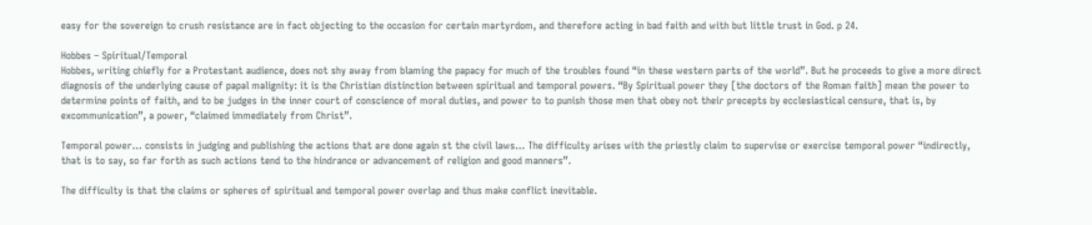easy for the sovereign to crush resistance are in fact objecting to the occasion for certain martyrdom, and therefore acting in bad faith and with but little trust in God. p 24.

Hobbes – Spiritual/Temporal
Hobbes, writing chiefly for a Protestant audience, does not shy away from blaming the papacy for much of the troubles found “in these western parts of the world”. But he proceeds to give a more direct diagnosis of the underlying cause of papal malignity: it is the Christian distinction between spiritual and temporal powers. “By Spiritual power they [the doctors of the Roman faith] mean the power to determine points of faith, and to be judges in the inner court of conscience of moral duties, and power to to punish those men that obey not their precepts by ecclesiastical censure, that is, by excommunication”, a power, “claimed immediately from Christ”.

Temporal power… consists in judging and publishing the actions that are done again st the civil laws… The difficulty arises with the priestly claim to supervise or exercise temporal power “indirectly, that is to say, so far forth as such actions tend to the hindrance or advancement of religion and good manners”.

The difficulty is that the claims or spheres of spiritual and temporal power overlap and thus make conflict inevitable.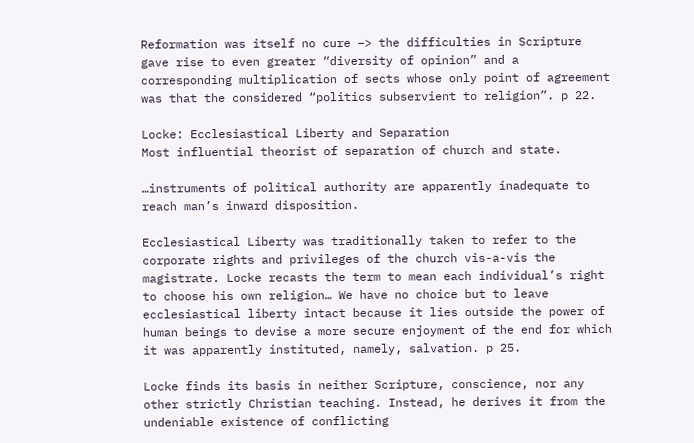Reformation was itself no cure –> the difficulties in Scripture gave rise to even greater “diversity of opinion” and a corresponding multiplication of sects whose only point of agreement was that the considered “politics subservient to religion”. p 22.

Locke: Ecclesiastical Liberty and Separation
Most influential theorist of separation of church and state.

…instruments of political authority are apparently inadequate to reach man’s inward disposition.

Ecclesiastical Liberty was traditionally taken to refer to the corporate rights and privileges of the church vis-a-vis the magistrate. Locke recasts the term to mean each individual’s right to choose his own religion… We have no choice but to leave ecclesiastical liberty intact because it lies outside the power of human beings to devise a more secure enjoyment of the end for which it was apparently instituted, namely, salvation. p 25.

Locke finds its basis in neither Scripture, conscience, nor any other strictly Christian teaching. Instead, he derives it from the undeniable existence of conflicting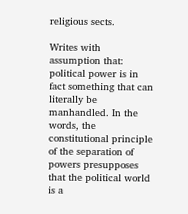religious sects.

Writes with assumption that:
political power is in fact something that can literally be manhandled. In the words, the constitutional principle of the separation of powers presupposes that the political world is a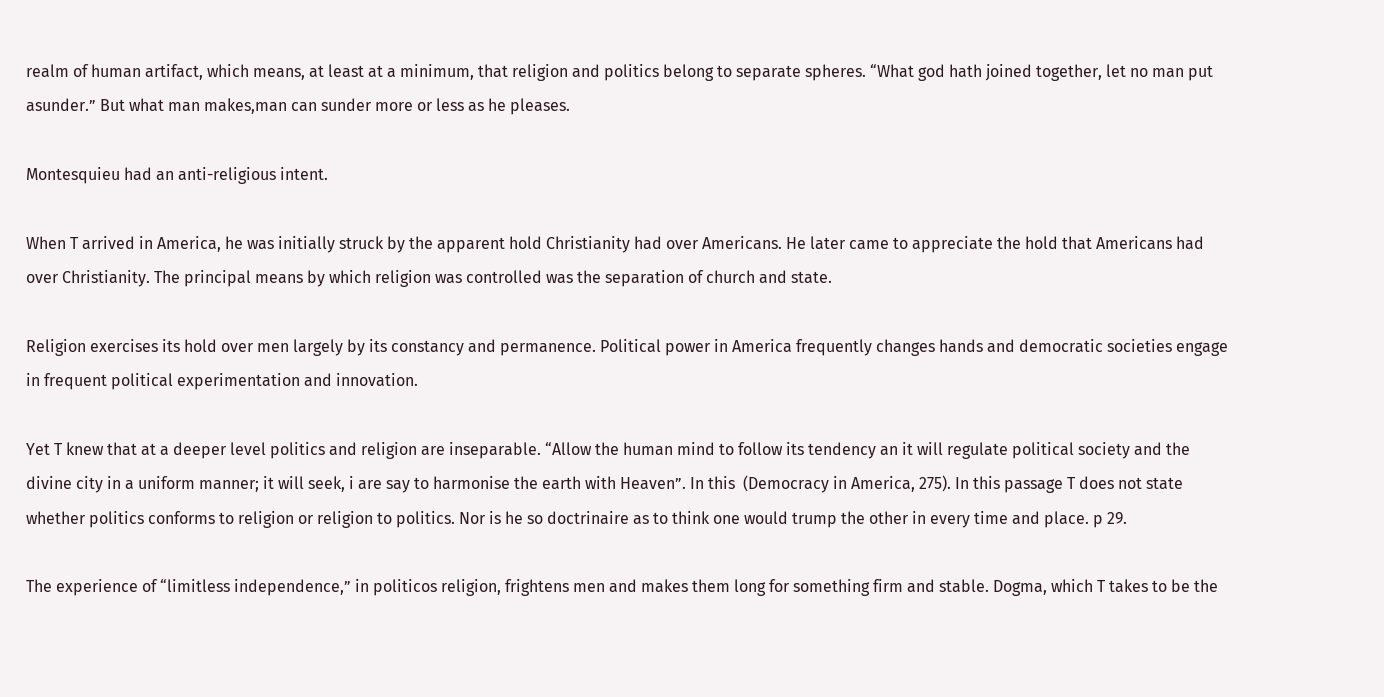realm of human artifact, which means, at least at a minimum, that religion and politics belong to separate spheres. “What god hath joined together, let no man put asunder.” But what man makes,man can sunder more or less as he pleases.

Montesquieu had an anti-religious intent.

When T arrived in America, he was initially struck by the apparent hold Christianity had over Americans. He later came to appreciate the hold that Americans had over Christianity. The principal means by which religion was controlled was the separation of church and state.

Religion exercises its hold over men largely by its constancy and permanence. Political power in America frequently changes hands and democratic societies engage in frequent political experimentation and innovation.

Yet T knew that at a deeper level politics and religion are inseparable. “Allow the human mind to follow its tendency an it will regulate political society and the divine city in a uniform manner; it will seek, i are say to harmonise the earth with Heaven”. In this  (Democracy in America, 275). In this passage T does not state whether politics conforms to religion or religion to politics. Nor is he so doctrinaire as to think one would trump the other in every time and place. p 29.

The experience of “limitless independence,” in politicos religion, frightens men and makes them long for something firm and stable. Dogma, which T takes to be the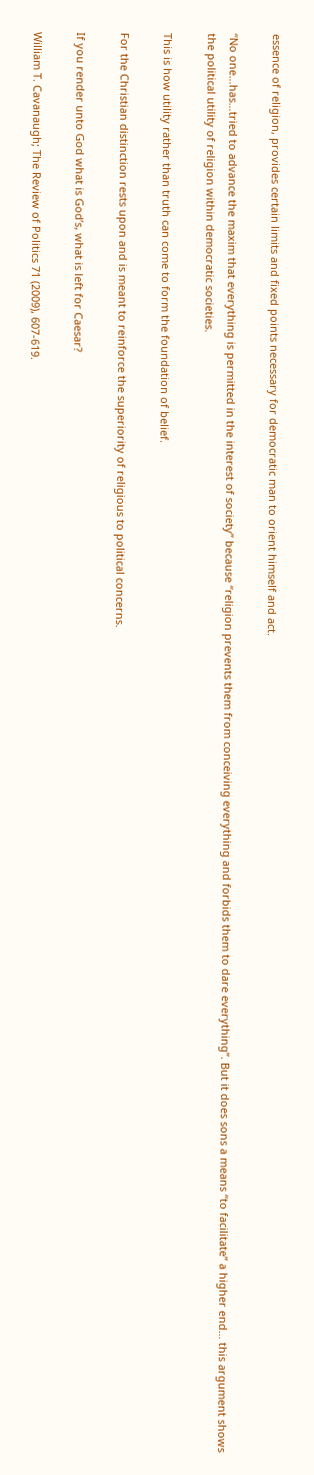essence of religion, provides certain limits and fixed points necessary for democratic man to orient himself and act.

“No one…has…tried to advance the maxim that everything is permitted in the interest of society” because “religion prevents them from conceiving everything and forbids them to dare everything”. But it does sons a means “to facilitate” a higher end… this argument shows the political utility of religion within democratic societies.

This is how utility rather than truth can come to form the foundation of belief.

For the Christian distinction rests upon and is meant to reinforce the superiority of religious to political concerns.

If you render unto God what is God’s, what is left for Caesar?

William T. Cavanaugh; The Review of Politics 71 (2009), 607-619.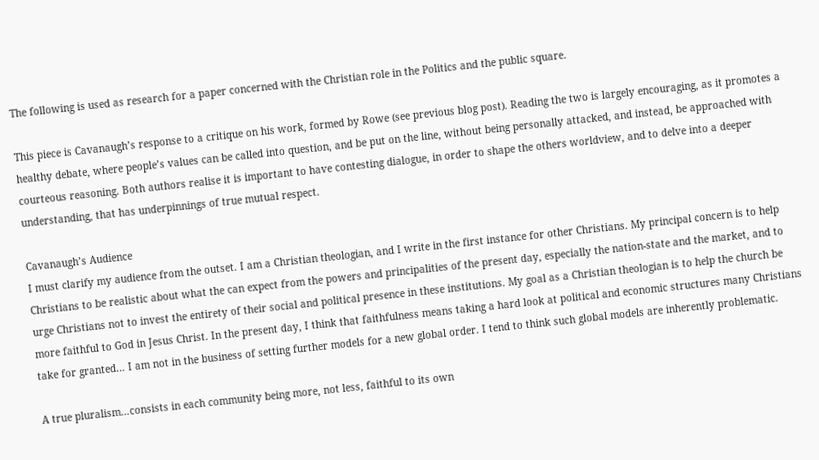The following is used as research for a paper concerned with the Christian role in the Politics and the public square.

This piece is Cavanaugh’s response to a critique on his work, formed by Rowe (see previous blog post). Reading the two is largely encouraging, as it promotes a healthy debate, where people’s values can be called into question, and be put on the line, without being personally attacked, and instead, be approached with courteous reasoning. Both authors realise it is important to have contesting dialogue, in order to shape the others worldview, and to delve into a deeper understanding, that has underpinnings of true mutual respect.

Cavanaugh’s Audience
I must clarify my audience from the outset. I am a Christian theologian, and I write in the first instance for other Christians. My principal concern is to help Christians to be realistic about what the can expect from the powers and principalities of the present day, especially the nation-state and the market, and to urge Christians not to invest the entirety of their social and political presence in these institutions. My goal as a Christian theologian is to help the church be more faithful to God in Jesus Christ. In the present day, I think that faithfulness means taking a hard look at political and economic structures many Christians take for granted… I am not in the business of setting further models for a new global order. I tend to think such global models are inherently problematic.

A true pluralism…consists in each community being more, not less, faithful to its own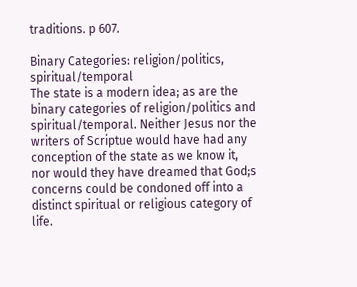traditions. p 607.

Binary Categories: religion/politics, spiritual/temporal
The state is a modern idea; as are the binary categories of religion/politics and spiritual/temporal. Neither Jesus nor the writers of Scriptue would have had any conception of the state as we know it, nor would they have dreamed that God;s concerns could be condoned off into a distinct spiritual or religious category of life.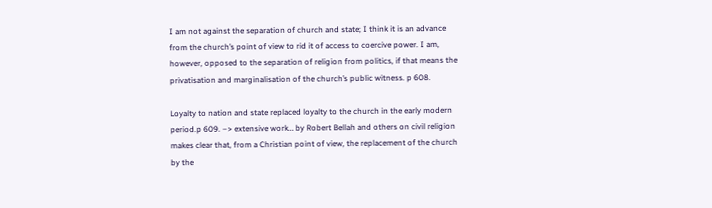I am not against the separation of church and state; I think it is an advance from the church’s point of view to rid it of access to coercive power. I am, however, opposed to the separation of religion from politics, if that means the privatisation and marginalisation of the church’s public witness. p 608.

Loyalty to nation and state replaced loyalty to the church in the early modern period.p 609. –> extensive work… by Robert Bellah and others on civil religion makes clear that, from a Christian point of view, the replacement of the church by the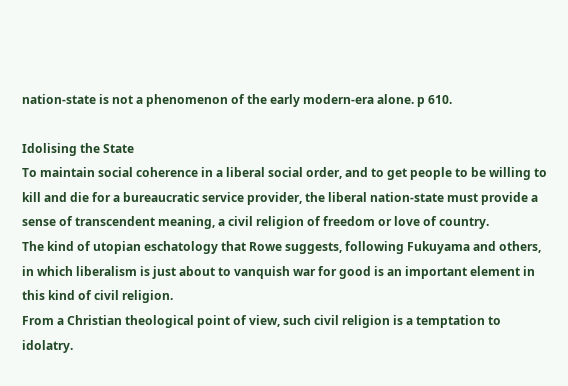nation-state is not a phenomenon of the early modern-era alone. p 610.

Idolising the State
To maintain social coherence in a liberal social order, and to get people to be willing to kill and die for a bureaucratic service provider, the liberal nation-state must provide a sense of transcendent meaning, a civil religion of freedom or love of country.
The kind of utopian eschatology that Rowe suggests, following Fukuyama and others, in which liberalism is just about to vanquish war for good is an important element in this kind of civil religion.
From a Christian theological point of view, such civil religion is a temptation to idolatry.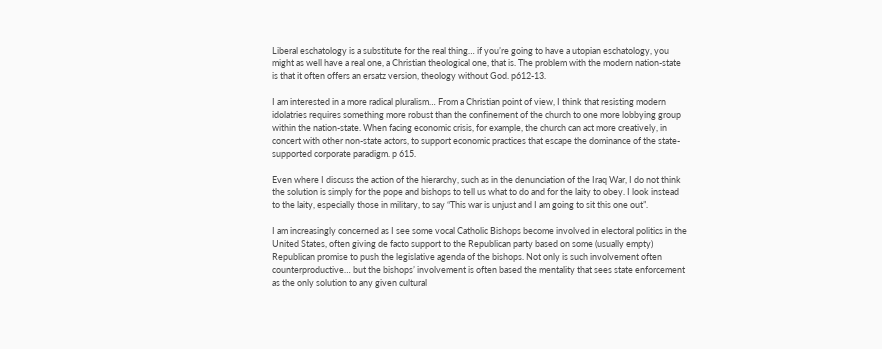Liberal eschatology is a substitute for the real thing… if you’re going to have a utopian eschatology, you might as well have a real one, a Christian theological one, that is. The problem with the modern nation-state is that it often offers an ersatz version, theology without God. p612-13.

I am interested in a more radical pluralism… From a Christian point of view, I think that resisting modern idolatries requires something more robust than the confinement of the church to one more lobbying group within the nation-state. When facing economic crisis, for example, the church can act more creatively, in concert with other non-state actors, to support economic practices that escape the dominance of the state-supported corporate paradigm. p 615.

Even where I discuss the action of the hierarchy, such as in the denunciation of the Iraq War, I do not think the solution is simply for the pope and bishops to tell us what to do and for the laity to obey. I look instead to the laity, especially those in military, to say “This war is unjust and I am going to sit this one out”.

I am increasingly concerned as I see some vocal Catholic Bishops become involved in electoral politics in the United States, often giving de facto support to the Republican party based on some (usually empty) Republican promise to push the legislative agenda of the bishops. Not only is such involvement often counterproductive… but the bishops’ involvement is often based the mentality that sees state enforcement as the only solution to any given cultural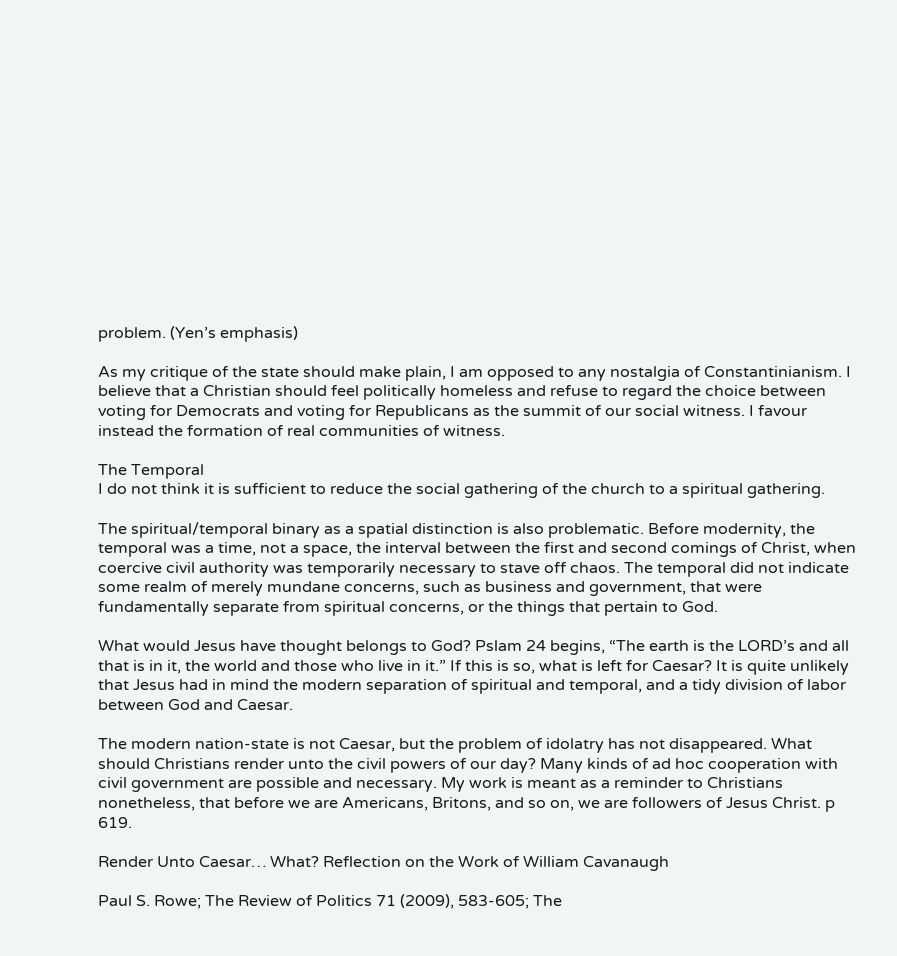problem. (Yen’s emphasis)

As my critique of the state should make plain, I am opposed to any nostalgia of Constantinianism. I believe that a Christian should feel politically homeless and refuse to regard the choice between voting for Democrats and voting for Republicans as the summit of our social witness. I favour instead the formation of real communities of witness.

The Temporal
I do not think it is sufficient to reduce the social gathering of the church to a spiritual gathering.

The spiritual/temporal binary as a spatial distinction is also problematic. Before modernity, the temporal was a time, not a space, the interval between the first and second comings of Christ, when coercive civil authority was temporarily necessary to stave off chaos. The temporal did not indicate some realm of merely mundane concerns, such as business and government, that were fundamentally separate from spiritual concerns, or the things that pertain to God.

What would Jesus have thought belongs to God? Pslam 24 begins, “The earth is the LORD’s and all that is in it, the world and those who live in it.” If this is so, what is left for Caesar? It is quite unlikely that Jesus had in mind the modern separation of spiritual and temporal, and a tidy division of labor between God and Caesar.

The modern nation-state is not Caesar, but the problem of idolatry has not disappeared. What should Christians render unto the civil powers of our day? Many kinds of ad hoc cooperation with civil government are possible and necessary. My work is meant as a reminder to Christians nonetheless, that before we are Americans, Britons, and so on, we are followers of Jesus Christ. p 619.

Render Unto Caesar… What? Reflection on the Work of William Cavanaugh

Paul S. Rowe; The Review of Politics 71 (2009), 583-605; The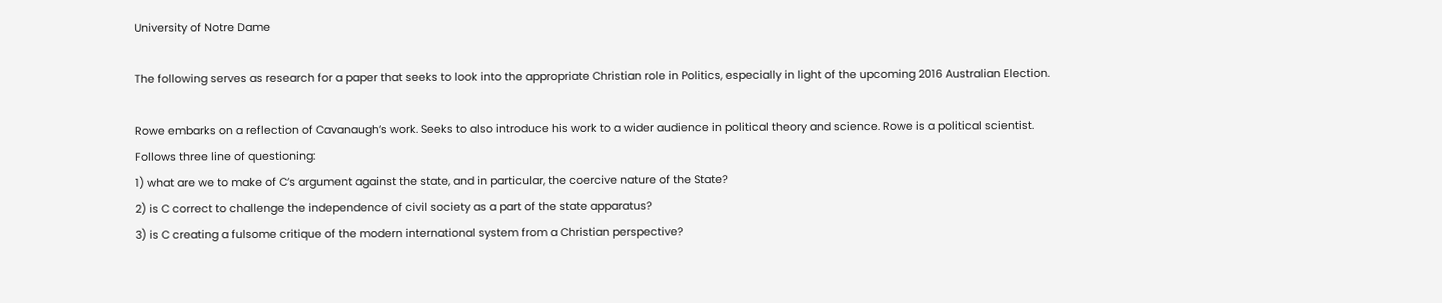University of Notre Dame

The following serves as research for a paper that seeks to look into the appropriate Christian role in Politics, especially in light of the upcoming 2016 Australian Election.

Rowe embarks on a reflection of Cavanaugh’s work. Seeks to also introduce his work to a wider audience in political theory and science. Rowe is a political scientist.
Follows three line of questioning:
1) what are we to make of C’s argument against the state, and in particular, the coercive nature of the State?
2) is C correct to challenge the independence of civil society as a part of the state apparatus?
3) is C creating a fulsome critique of the modern international system from a Christian perspective?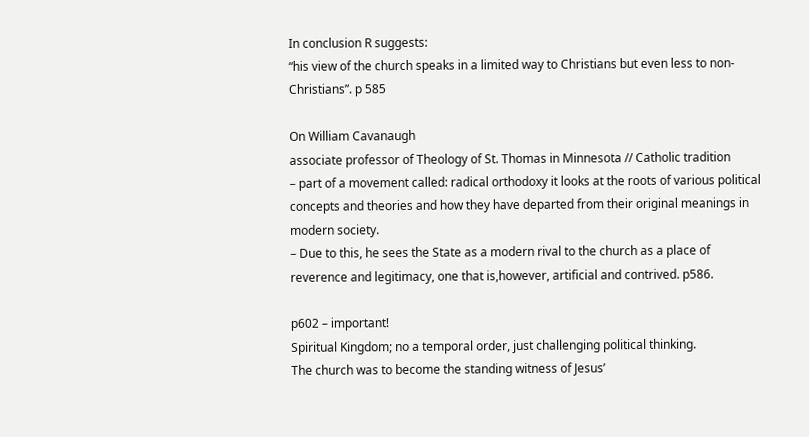In conclusion R suggests:
“his view of the church speaks in a limited way to Christians but even less to non-Christians”. p 585

On William Cavanaugh
associate professor of Theology of St. Thomas in Minnesota // Catholic tradition
– part of a movement called: radical orthodoxy it looks at the roots of various political concepts and theories and how they have departed from their original meanings in modern society.
– Due to this, he sees the State as a modern rival to the church as a place of reverence and legitimacy, one that is,however, artificial and contrived. p586.

p602 – important!
Spiritual Kingdom; no a temporal order, just challenging political thinking.
The church was to become the standing witness of Jesus’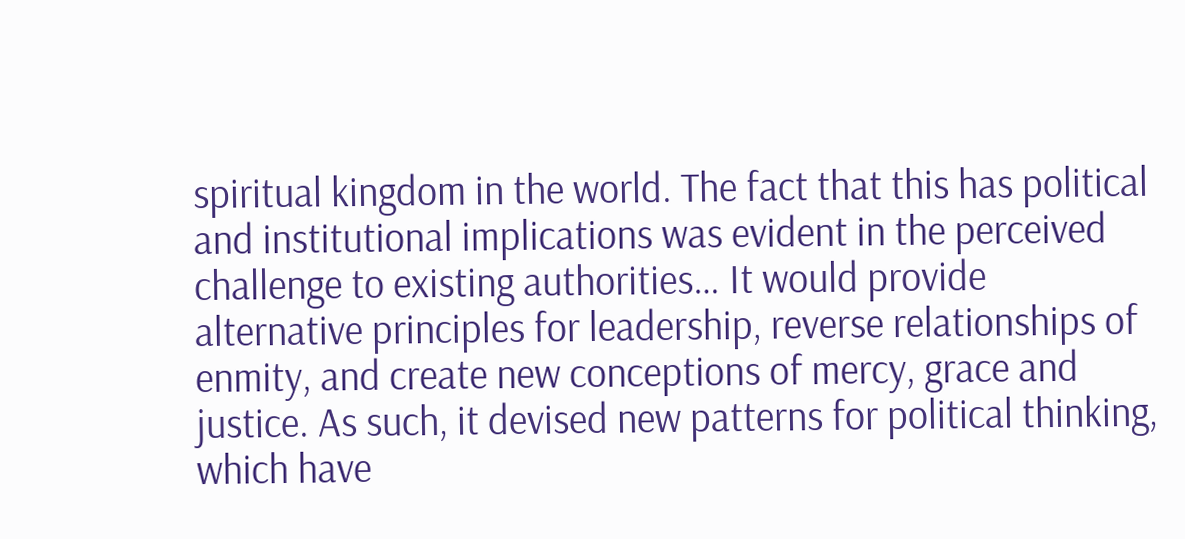spiritual kingdom in the world. The fact that this has political and institutional implications was evident in the perceived challenge to existing authorities… It would provide alternative principles for leadership, reverse relationships of enmity, and create new conceptions of mercy, grace and justice. As such, it devised new patterns for political thinking, which have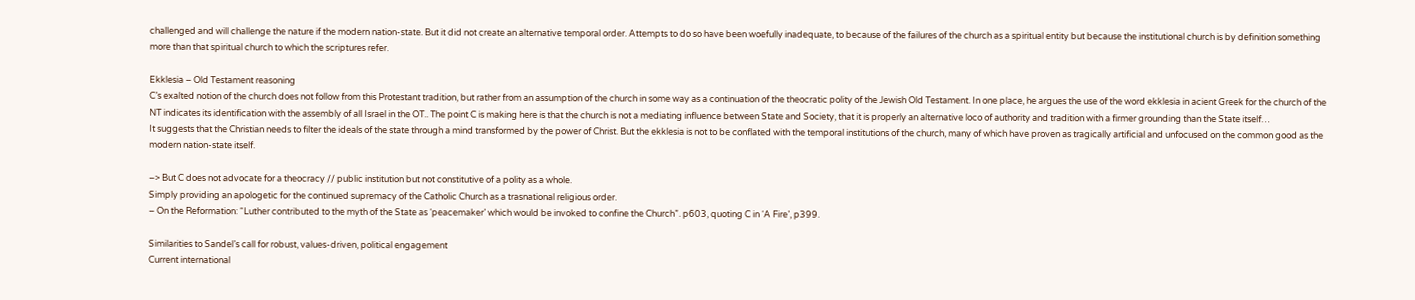challenged and will challenge the nature if the modern nation-state. But it did not create an alternative temporal order. Attempts to do so have been woefully inadequate, to because of the failures of the church as a spiritual entity but because the institutional church is by definition something more than that spiritual church to which the scriptures refer.

Ekklesia – Old Testament reasoning
C’s exalted notion of the church does not follow from this Protestant tradition, but rather from an assumption of the church in some way as a continuation of the theocratic polity of the Jewish Old Testament. In one place, he argues the use of the word ekklesia in acient Greek for the church of the NT indicates its identification with the assembly of all Israel in the OT.. The point C is making here is that the church is not a mediating influence between State and Society, that it is properly an alternative loco of authority and tradition with a firmer grounding than the State itself…
It suggests that the Christian needs to filter the ideals of the state through a mind transformed by the power of Christ. But the ekklesia is not to be conflated with the temporal institutions of the church, many of which have proven as tragically artificial and unfocused on the common good as the modern nation-state itself.

–> But C does not advocate for a theocracy // public institution but not constitutive of a polity as a whole.
Simply providing an apologetic for the continued supremacy of the Catholic Church as a trasnational religious order.
– On the Reformation: “Luther contributed to the myth of the State as ‘peacemaker’ which would be invoked to confine the Church”. p603, quoting C in ‘A Fire’, p399.

Similarities to Sandel’s call for robust, values-driven, political engagement
Current international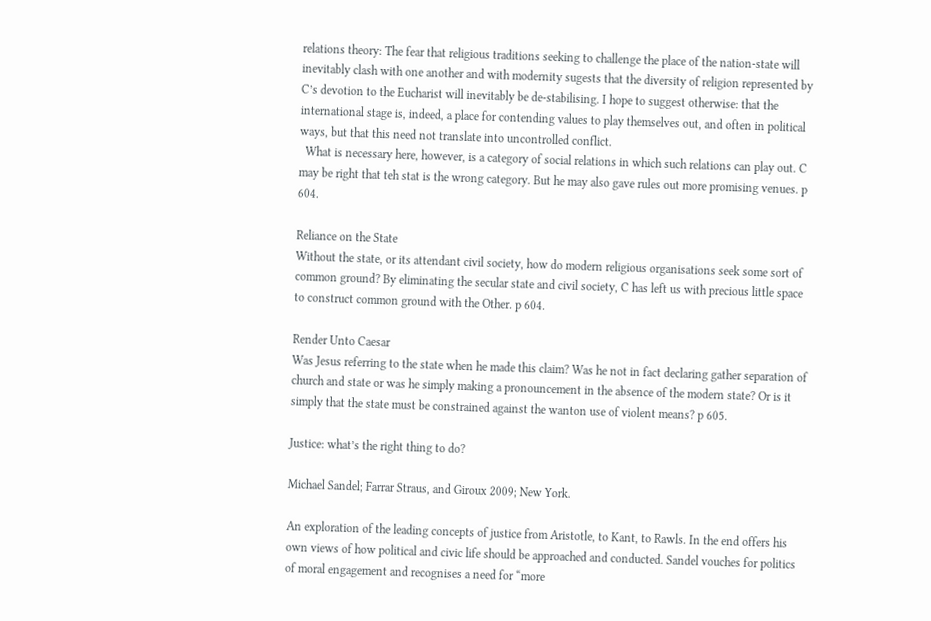relations theory: The fear that religious traditions seeking to challenge the place of the nation-state will inevitably clash with one another and with modernity sugests that the diversity of religion represented by C’s devotion to the Eucharist will inevitably be de-stabilising. I hope to suggest otherwise: that the international stage is, indeed, a place for contending values to play themselves out, and often in political ways, but that this need not translate into uncontrolled conflict.
  What is necessary here, however, is a category of social relations in which such relations can play out. C may be right that teh stat is the wrong category. But he may also gave rules out more promising venues. p 604.

Reliance on the State
Without the state, or its attendant civil society, how do modern religious organisations seek some sort of common ground? By eliminating the secular state and civil society, C has left us with precious little space to construct common ground with the Other. p 604.

Render Unto Caesar
Was Jesus referring to the state when he made this claim? Was he not in fact declaring gather separation of church and state or was he simply making a pronouncement in the absence of the modern state? Or is it simply that the state must be constrained against the wanton use of violent means? p 605.

Justice: what’s the right thing to do?

Michael Sandel; Farrar Straus, and Giroux 2009; New York.

An exploration of the leading concepts of justice from Aristotle, to Kant, to Rawls. In the end offers his own views of how political and civic life should be approached and conducted. Sandel vouches for politics of moral engagement and recognises a need for “more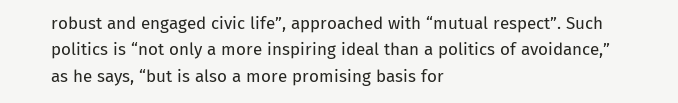robust and engaged civic life”, approached with “mutual respect”. Such politics is “not only a more inspiring ideal than a politics of avoidance,” as he says, “but is also a more promising basis for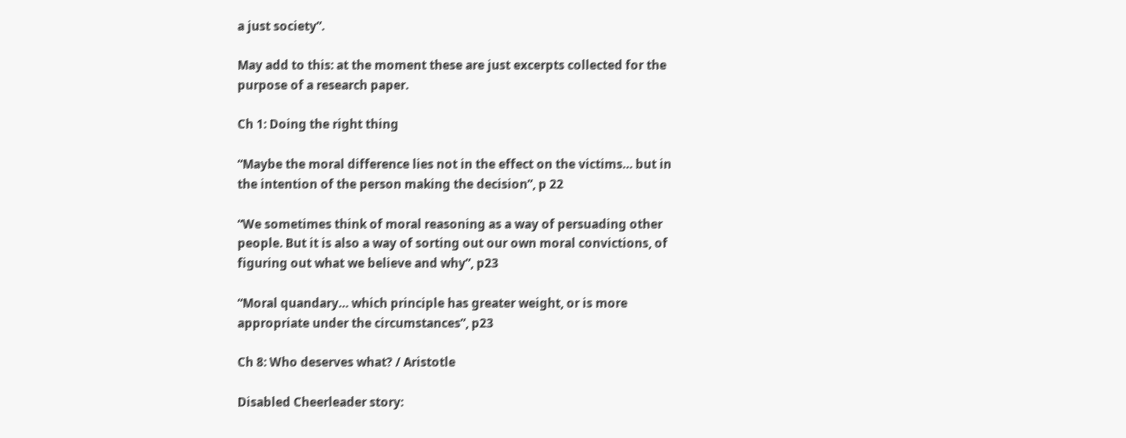a just society”.

May add to this: at the moment these are just excerpts collected for the purpose of a research paper.

Ch 1: Doing the right thing

“Maybe the moral difference lies not in the effect on the victims… but in the intention of the person making the decision”, p 22

“We sometimes think of moral reasoning as a way of persuading other people. But it is also a way of sorting out our own moral convictions, of figuring out what we believe and why”, p23

“Moral quandary… which principle has greater weight, or is more appropriate under the circumstances”, p23

Ch 8: Who deserves what? / Aristotle

Disabled Cheerleader story: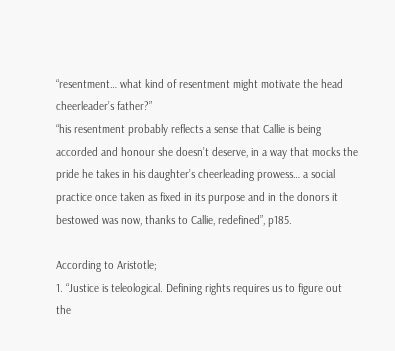“resentment… what kind of resentment might motivate the head cheerleader’s father?”
“his resentment probably reflects a sense that Callie is being accorded and honour she doesn’t deserve, in a way that mocks the pride he takes in his daughter’s cheerleading prowess… a social practice once taken as fixed in its purpose and in the donors it bestowed was now, thanks to Callie, redefined”, p185.

According to Aristotle;
1. “Justice is teleological. Defining rights requires us to figure out the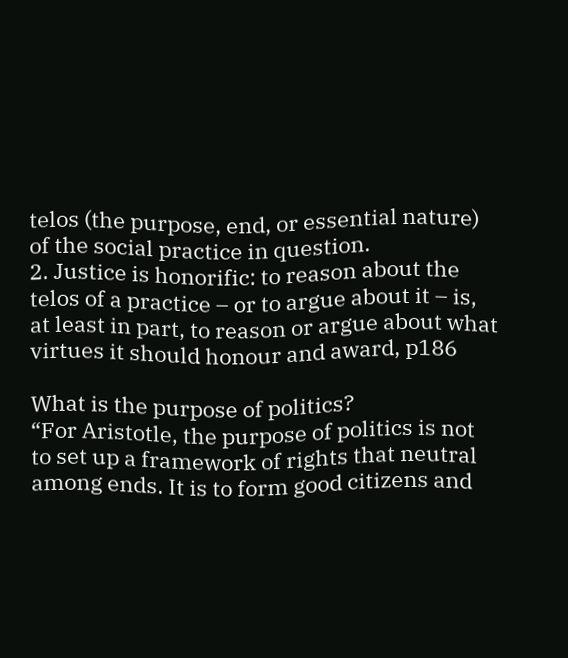telos (the purpose, end, or essential nature) of the social practice in question.
2. Justice is honorific: to reason about the telos of a practice – or to argue about it – is, at least in part, to reason or argue about what virtues it should honour and award, p186

What is the purpose of politics?
“For Aristotle, the purpose of politics is not to set up a framework of rights that neutral among ends. It is to form good citizens and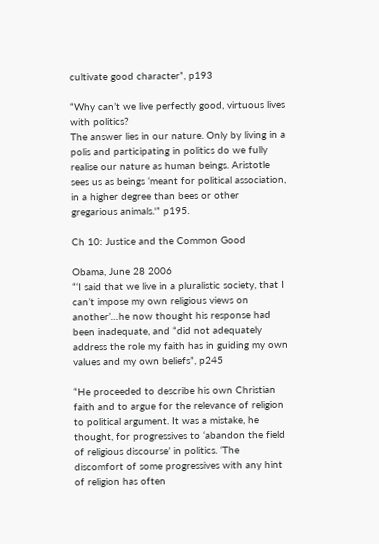cultivate good character”, p193

“Why can’t we live perfectly good, virtuous lives with politics?
The answer lies in our nature. Only by living in a polis and participating in politics do we fully realise our nature as human beings. Aristotle sees us as beings ‘meant for political association, in a higher degree than bees or other gregarious animals.'” p195.

Ch 10: Justice and the Common Good

Obama, June 28 2006
“‘I said that we live in a pluralistic society, that I can’t impose my own religious views on another’…he now thought his response had been inadequate, and “did not adequately address the role my faith has in guiding my own values and my own beliefs”, p245

“He proceeded to describe his own Christian faith and to argue for the relevance of religion to political argument. It was a mistake, he thought, for progressives to ‘abandon the field of religious discourse’ in politics. ‘The discomfort of some progressives with any hint of religion has often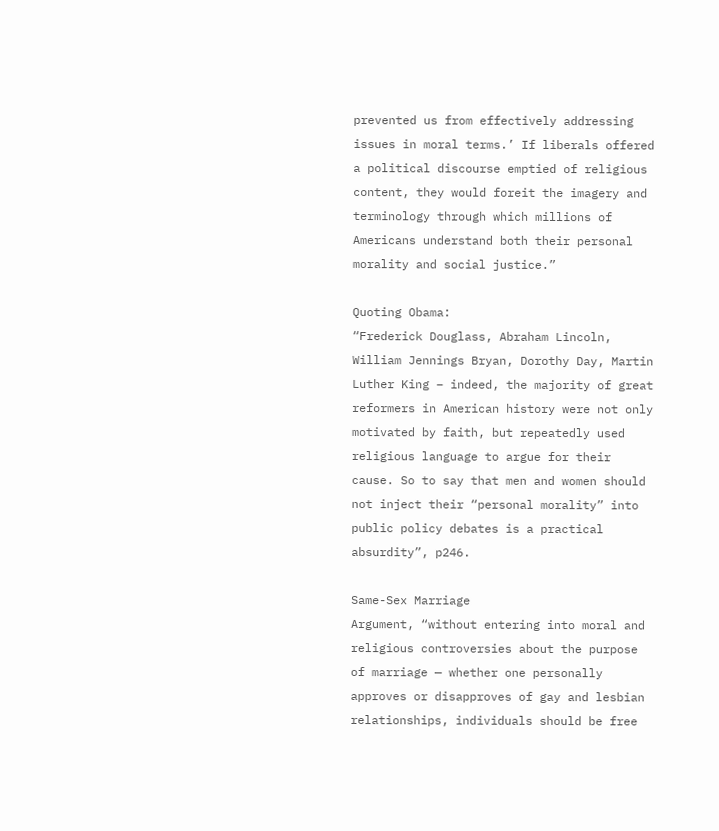prevented us from effectively addressing issues in moral terms.’ If liberals offered a political discourse emptied of religious content, they would foreit the imagery and terminology through which millions of Americans understand both their personal morality and social justice.”

Quoting Obama:
“Frederick Douglass, Abraham Lincoln, William Jennings Bryan, Dorothy Day, Martin Luther King – indeed, the majority of great reformers in American history were not only motivated by faith, but repeatedly used religious language to argue for their cause. So to say that men and women should not inject their “personal morality” into public policy debates is a practical absurdity”, p246.

Same-Sex Marriage
Argument, “without entering into moral and religious controversies about the purpose of marriage — whether one personally approves or disapproves of gay and lesbian relationships, individuals should be free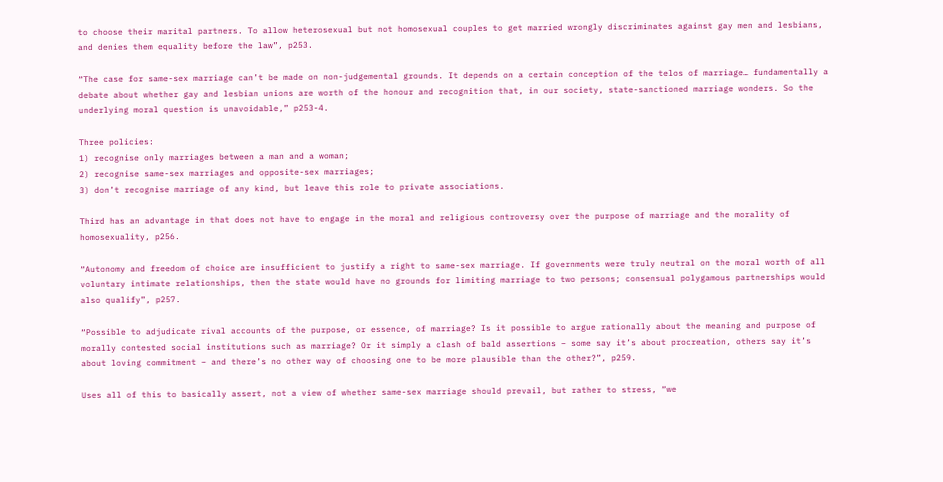to choose their marital partners. To allow heterosexual but not homosexual couples to get married wrongly discriminates against gay men and lesbians, and denies them equality before the law”, p253.

“The case for same-sex marriage can’t be made on non-judgemental grounds. It depends on a certain conception of the telos of marriage… fundamentally a debate about whether gay and lesbian unions are worth of the honour and recognition that, in our society, state-sanctioned marriage wonders. So the underlying moral question is unavoidable,” p253-4.

Three policies:
1) recognise only marriages between a man and a woman;
2) recognise same-sex marriages and opposite-sex marriages;
3) don’t recognise marriage of any kind, but leave this role to private associations.

Third has an advantage in that does not have to engage in the moral and religious controversy over the purpose of marriage and the morality of homosexuality, p256.

“Autonomy and freedom of choice are insufficient to justify a right to same-sex marriage. If governments were truly neutral on the moral worth of all voluntary intimate relationships, then the state would have no grounds for limiting marriage to two persons; consensual polygamous partnerships would also qualify”, p257.

“Possible to adjudicate rival accounts of the purpose, or essence, of marriage? Is it possible to argue rationally about the meaning and purpose of morally contested social institutions such as marriage? Or it simply a clash of bald assertions – some say it’s about procreation, others say it’s about loving commitment – and there’s no other way of choosing one to be more plausible than the other?”, p259.

Uses all of this to basically assert, not a view of whether same-sex marriage should prevail, but rather to stress, “we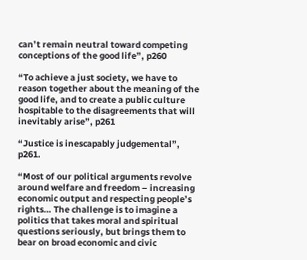can’t remain neutral toward competing conceptions of the good life”, p260

“To achieve a just society, we have to reason together about the meaning of the good life, and to create a public culture hospitable to the disagreements that will inevitably arise”, p261

“Justice is inescapably judgemental”, p261.

“Most of our political arguments revolve around welfare and freedom – increasing economic output and respecting people’s rights… The challenge is to imagine a politics that takes moral and spiritual questions seriously, but brings them to bear on broad economic and civic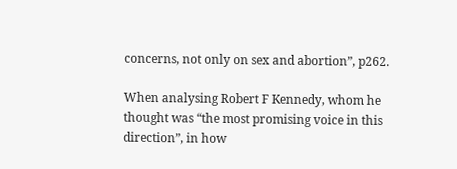concerns, not only on sex and abortion”, p262.

When analysing Robert F Kennedy, whom he thought was “the most promising voice in this direction”, in how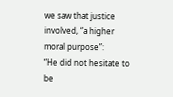we saw that justice involved, “a higher moral purpose”:
“He did not hesitate to be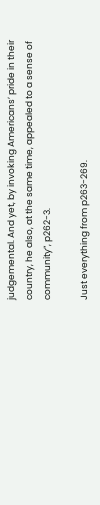judgemental. And yet, by invoking Americans’ pride in their country, he also, at the same time, appealed to a sense of community”, p262-3.

Just everything from p263-269.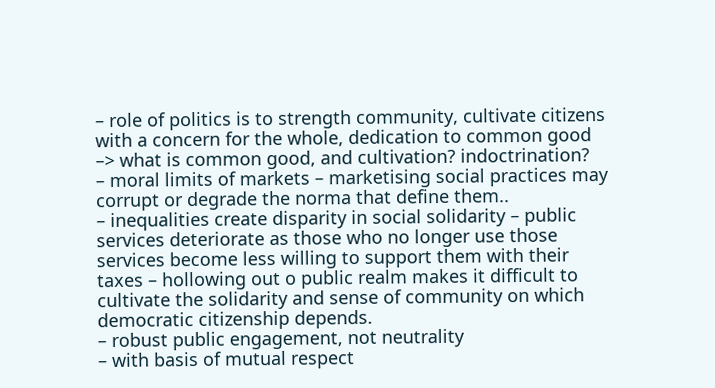– role of politics is to strength community, cultivate citizens with a concern for the whole, dedication to common good –> what is common good, and cultivation? indoctrination?
– moral limits of markets – marketising social practices may corrupt or degrade the norma that define them..
– inequalities create disparity in social solidarity – public services deteriorate as those who no longer use those services become less willing to support them with their taxes – hollowing out o public realm makes it difficult to cultivate the solidarity and sense of community on which democratic citizenship depends.
– robust public engagement, not neutrality
– with basis of mutual respect